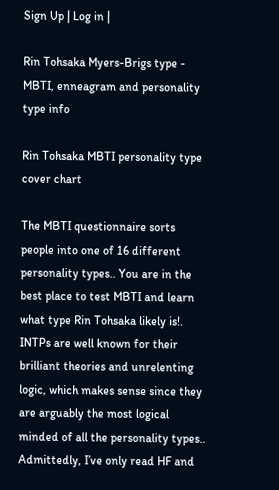Sign Up | Log in |

Rin Tohsaka Myers-Brigs type - MBTI, enneagram and personality type info

Rin Tohsaka MBTI personality type cover chart

The MBTI questionnaire sorts people into one of 16 different personality types.. You are in the best place to test MBTI and learn what type Rin Tohsaka likely is!. INTPs are well known for their brilliant theories and unrelenting logic, which makes sense since they are arguably the most logical minded of all the personality types.. Admittedly, I’ve only read HF and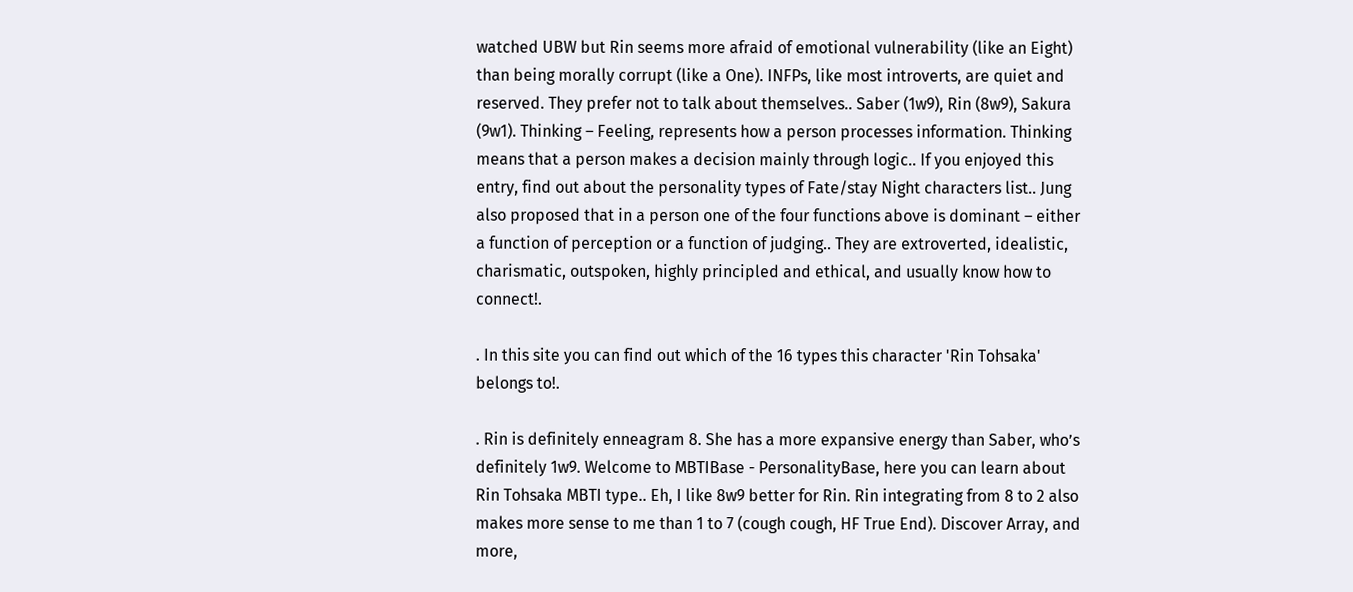watched UBW but Rin seems more afraid of emotional vulnerability (like an Eight) than being morally corrupt (like a One). INFPs, like most introverts, are quiet and reserved. They prefer not to talk about themselves.. Saber (1w9), Rin (8w9), Sakura (9w1). Thinking – Feeling, represents how a person processes information. Thinking means that a person makes a decision mainly through logic.. If you enjoyed this entry, find out about the personality types of Fate/stay Night characters list.. Jung also proposed that in a person one of the four functions above is dominant – either a function of perception or a function of judging.. They are extroverted, idealistic, charismatic, outspoken, highly principled and ethical, and usually know how to connect!.

. In this site you can find out which of the 16 types this character 'Rin Tohsaka' belongs to!.

. Rin is definitely enneagram 8. She has a more expansive energy than Saber, who’s definitely 1w9. Welcome to MBTIBase - PersonalityBase, here you can learn about Rin Tohsaka MBTI type.. Eh, I like 8w9 better for Rin. Rin integrating from 8 to 2 also makes more sense to me than 1 to 7 (cough cough, HF True End). Discover Array, and more,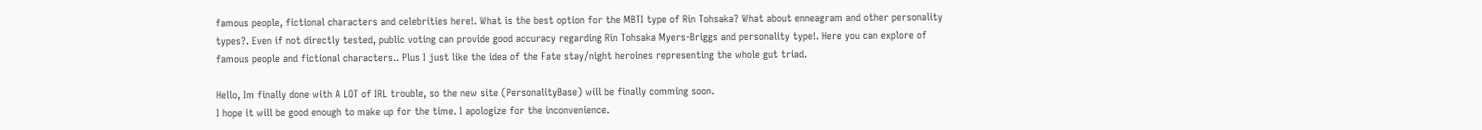famous people, fictional characters and celebrities here!. What is the best option for the MBTI type of Rin Tohsaka? What about enneagram and other personality types?. Even if not directly tested, public voting can provide good accuracy regarding Rin Tohsaka Myers-Briggs and personality type!. Here you can explore of famous people and fictional characters.. Plus I just like the idea of the Fate stay/night heroines representing the whole gut triad.

Hello, Im finally done with A LOT of IRL trouble, so the new site (PersonalityBase) will be finally comming soon.
I hope it will be good enough to make up for the time. I apologize for the inconvenience.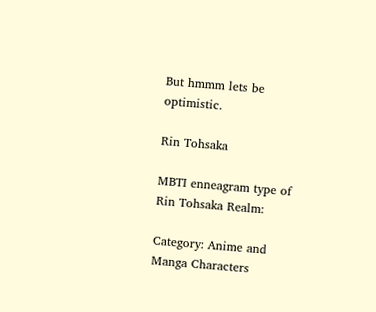But hmmm lets be optimistic.

Rin Tohsaka

MBTI enneagram type of Rin Tohsaka Realm:

Category: Anime and Manga Characters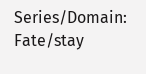Series/Domain: Fate/stay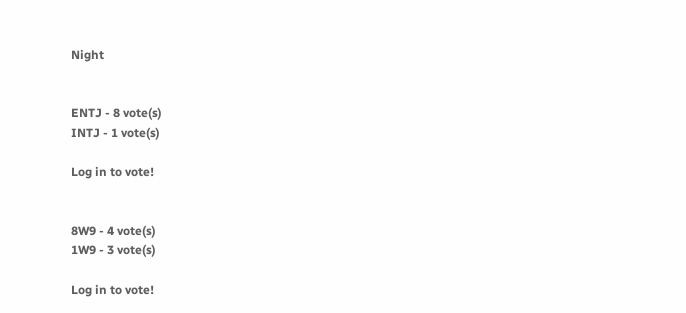Night


ENTJ - 8 vote(s)
INTJ - 1 vote(s)

Log in to vote!


8W9 - 4 vote(s)
1W9 - 3 vote(s)

Log in to vote!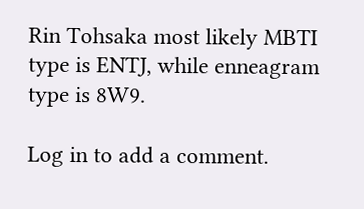Rin Tohsaka most likely MBTI type is ENTJ, while enneagram type is 8W9.

Log in to add a comment.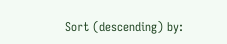Sort (descending) by: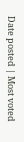Date posted | Most voted